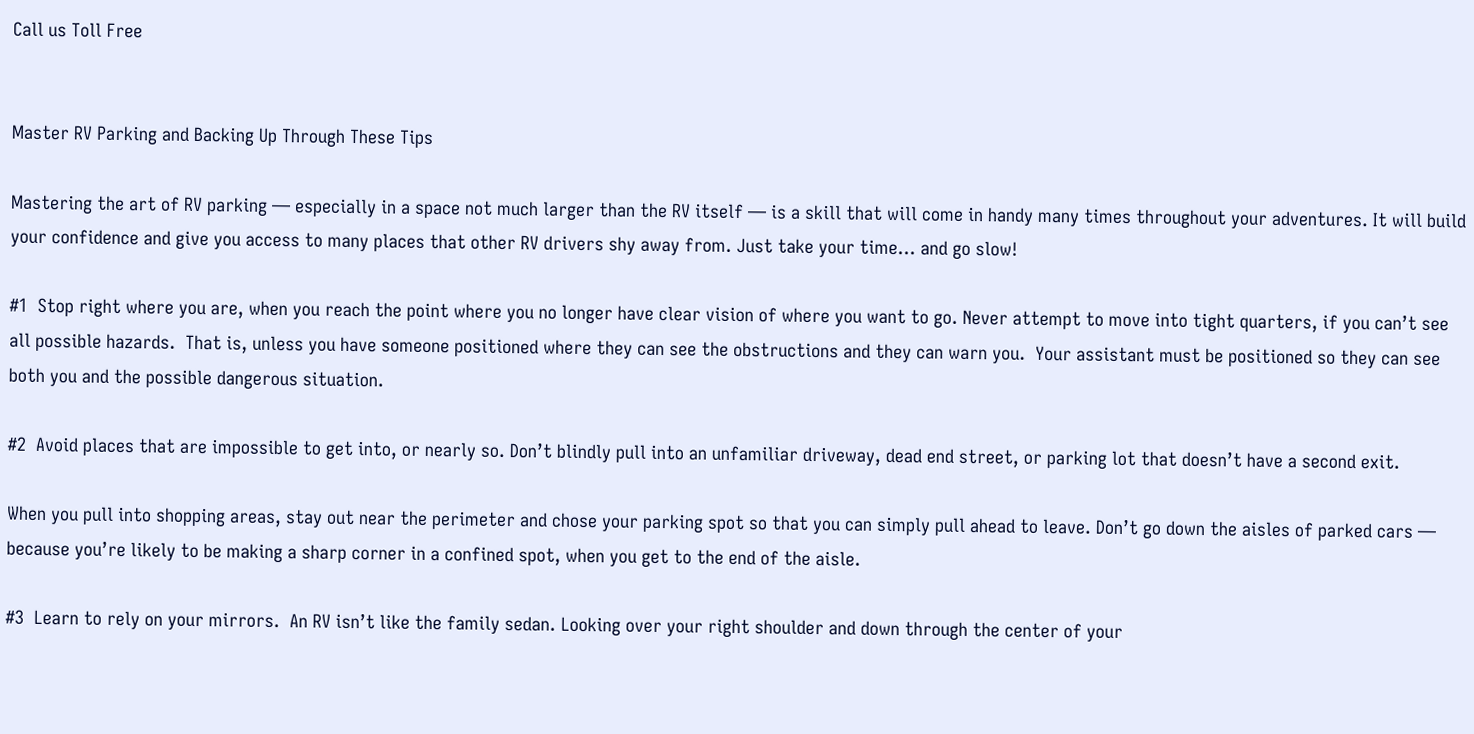Call us Toll Free


Master RV Parking and Backing Up Through These Tips

Mastering the art of RV parking — especially in a space not much larger than the RV itself — is a skill that will come in handy many times throughout your adventures. It will build your confidence and give you access to many places that other RV drivers shy away from. Just take your time… and go slow!

#1  Stop right where you are, when you reach the point where you no longer have clear vision of where you want to go. Never attempt to move into tight quarters, if you can’t see all possible hazards.  That is, unless you have someone positioned where they can see the obstructions and they can warn you.  Your assistant must be positioned so they can see both you and the possible dangerous situation.

#2  Avoid places that are impossible to get into, or nearly so. Don’t blindly pull into an unfamiliar driveway, dead end street, or parking lot that doesn’t have a second exit.

When you pull into shopping areas, stay out near the perimeter and chose your parking spot so that you can simply pull ahead to leave. Don’t go down the aisles of parked cars — because you’re likely to be making a sharp corner in a confined spot, when you get to the end of the aisle.

#3  Learn to rely on your mirrors.  An RV isn’t like the family sedan. Looking over your right shoulder and down through the center of your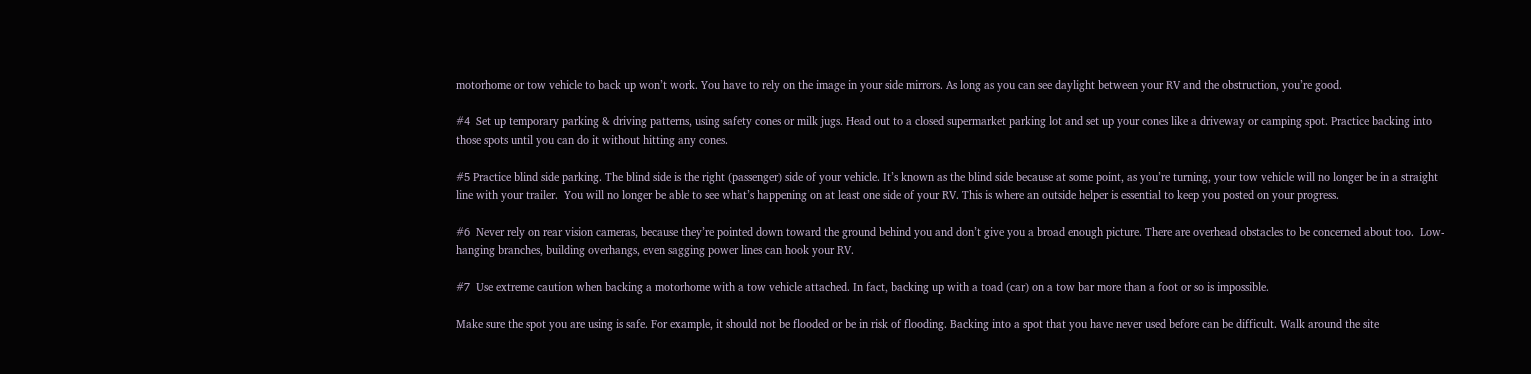motorhome or tow vehicle to back up won’t work. You have to rely on the image in your side mirrors. As long as you can see daylight between your RV and the obstruction, you’re good.

#4  Set up temporary parking & driving patterns, using safety cones or milk jugs. Head out to a closed supermarket parking lot and set up your cones like a driveway or camping spot. Practice backing into those spots until you can do it without hitting any cones.

#5 Practice blind side parking. The blind side is the right (passenger) side of your vehicle. It’s known as the blind side because at some point, as you’re turning, your tow vehicle will no longer be in a straight line with your trailer.  You will no longer be able to see what’s happening on at least one side of your RV. This is where an outside helper is essential to keep you posted on your progress.

#6  Never rely on rear vision cameras, because they’re pointed down toward the ground behind you and don’t give you a broad enough picture. There are overhead obstacles to be concerned about too.  Low-hanging branches, building overhangs, even sagging power lines can hook your RV.

#7  Use extreme caution when backing a motorhome with a tow vehicle attached. In fact, backing up with a toad (car) on a tow bar more than a foot or so is impossible.

Make sure the spot you are using is safe. For example, it should not be flooded or be in risk of flooding. Backing into a spot that you have never used before can be difficult. Walk around the site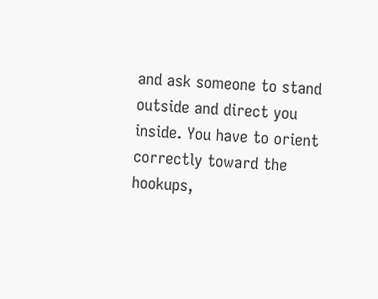and ask someone to stand outside and direct you inside. You have to orient correctly toward the hookups,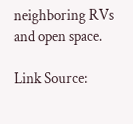neighboring RVs and open space.

Link Source: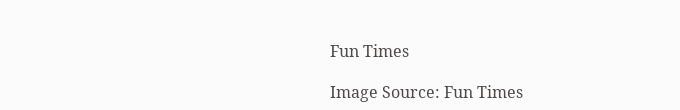Fun Times

Image Source: Fun Times